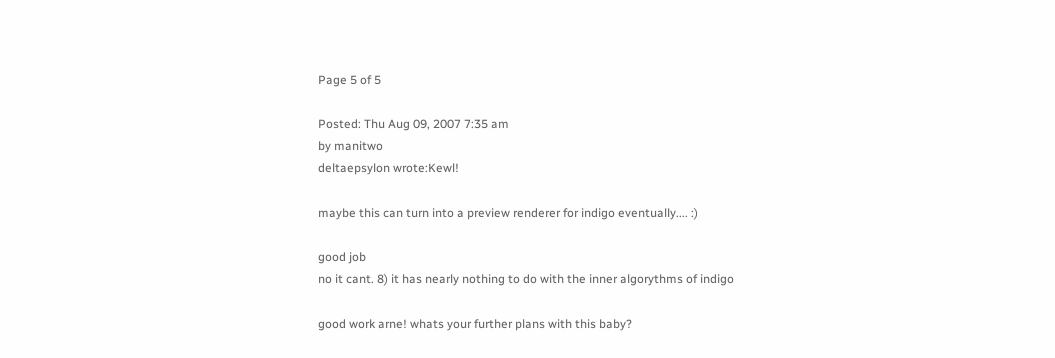Page 5 of 5

Posted: Thu Aug 09, 2007 7:35 am
by manitwo
deltaepsylon wrote:Kewl!

maybe this can turn into a preview renderer for indigo eventually.... :)

good job
no it cant. 8) it has nearly nothing to do with the inner algorythms of indigo

good work arne! whats your further plans with this baby?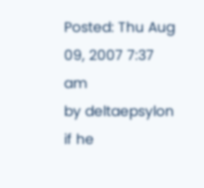Posted: Thu Aug 09, 2007 7:37 am
by deltaepsylon
if he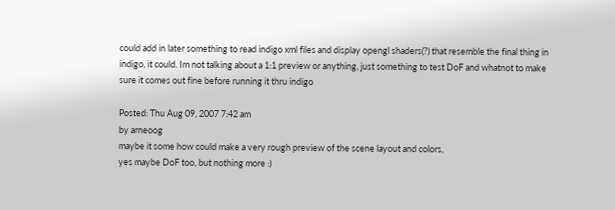could add in later something to read indigo xml files and display opengl shaders(?) that resemble the final thing in indigo, it could. Im not talking about a 1:1 preview or anything, just something to test DoF and whatnot to make sure it comes out fine before running it thru indigo

Posted: Thu Aug 09, 2007 7:42 am
by arneoog
maybe it some how could make a very rough preview of the scene layout and colors,
yes maybe DoF too, but nothing more :)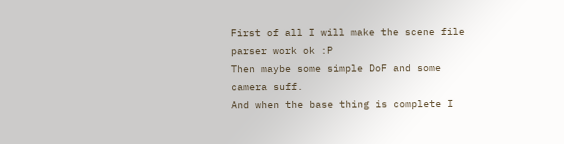First of all I will make the scene file parser work ok :P
Then maybe some simple DoF and some camera suff.
And when the base thing is complete I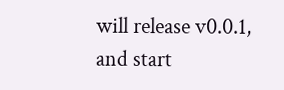will release v0.0.1, and start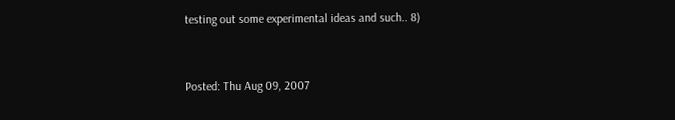testing out some experimental ideas and such.. 8)


Posted: Thu Aug 09, 2007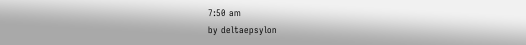7:50 am
by deltaepsylon